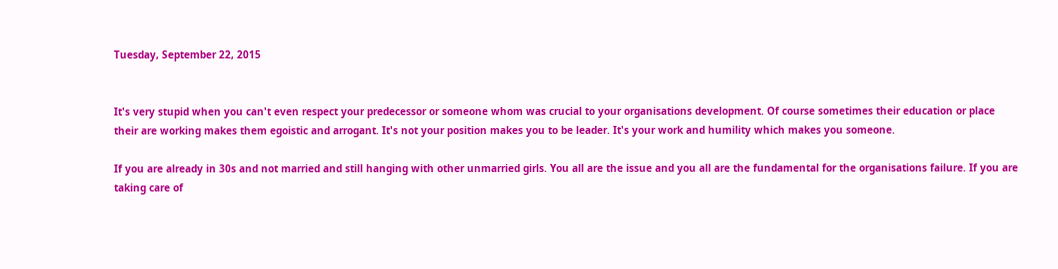Tuesday, September 22, 2015


It's very stupid when you can't even respect your predecessor or someone whom was crucial to your organisations development. Of course sometimes their education or place their are working makes them egoistic and arrogant. It's not your position makes you to be leader. It's your work and humility which makes you someone.

If you are already in 30s and not married and still hanging with other unmarried girls. You all are the issue and you all are the fundamental for the organisations failure. If you are taking care of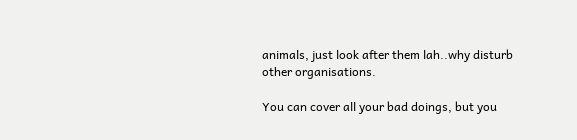animals, just look after them lah..why disturb other organisations.

You can cover all your bad doings, but you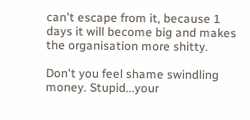can't escape from it, because 1 days it will become big and makes the organisation more shitty.

Don't you feel shame swindling money. Stupid...your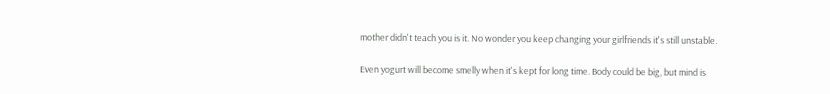mother didn't teach you is it. No wonder you keep changing your girlfriends it's still unstable.

Even yogurt will become smelly when it's kept for long time. Body could be big, but mind is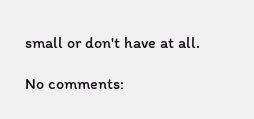small or don't have at all.

No comments: